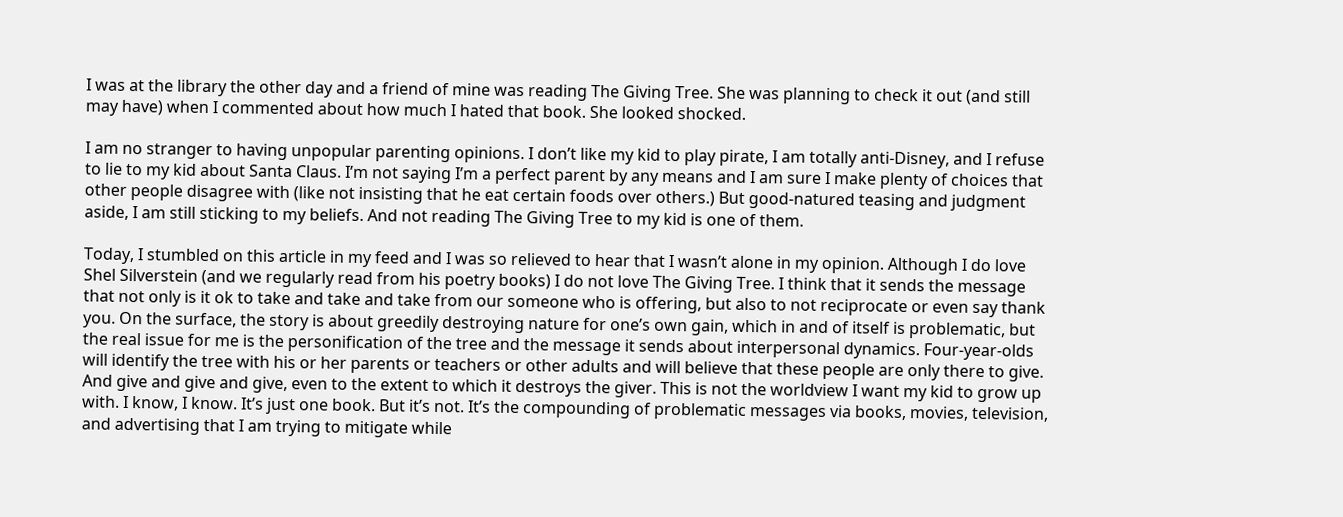I was at the library the other day and a friend of mine was reading The Giving Tree. She was planning to check it out (and still may have) when I commented about how much I hated that book. She looked shocked.

I am no stranger to having unpopular parenting opinions. I don’t like my kid to play pirate, I am totally anti-Disney, and I refuse to lie to my kid about Santa Claus. I’m not saying I’m a perfect parent by any means and I am sure I make plenty of choices that other people disagree with (like not insisting that he eat certain foods over others.) But good-natured teasing and judgment aside, I am still sticking to my beliefs. And not reading The Giving Tree to my kid is one of them.

Today, I stumbled on this article in my feed and I was so relieved to hear that I wasn’t alone in my opinion. Although I do love Shel Silverstein (and we regularly read from his poetry books) I do not love The Giving Tree. I think that it sends the message that not only is it ok to take and take and take from our someone who is offering, but also to not reciprocate or even say thank you. On the surface, the story is about greedily destroying nature for one’s own gain, which in and of itself is problematic, but the real issue for me is the personification of the tree and the message it sends about interpersonal dynamics. Four-year-olds will identify the tree with his or her parents or teachers or other adults and will believe that these people are only there to give. And give and give and give, even to the extent to which it destroys the giver. This is not the worldview I want my kid to grow up with. I know, I know. It’s just one book. But it’s not. It’s the compounding of problematic messages via books, movies, television, and advertising that I am trying to mitigate while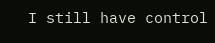I still have control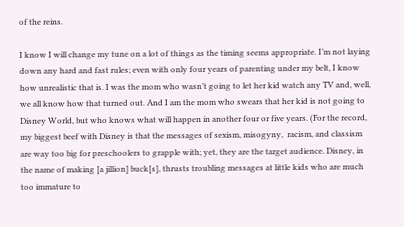of the reins.

I know I will change my tune on a lot of things as the timing seems appropriate. I’m not laying down any hard and fast rules; even with only four years of parenting under my belt, I know how unrealistic that is. I was the mom who wasn’t going to let her kid watch any TV and, well, we all know how that turned out. And I am the mom who swears that her kid is not going to Disney World, but who knows what will happen in another four or five years. (For the record, my biggest beef with Disney is that the messages of sexism, misogyny,  racism, and classism are way too big for preschoolers to grapple with; yet, they are the target audience. Disney, in the name of making [a jillion] buck[s], thrusts troubling messages at little kids who are much too immature to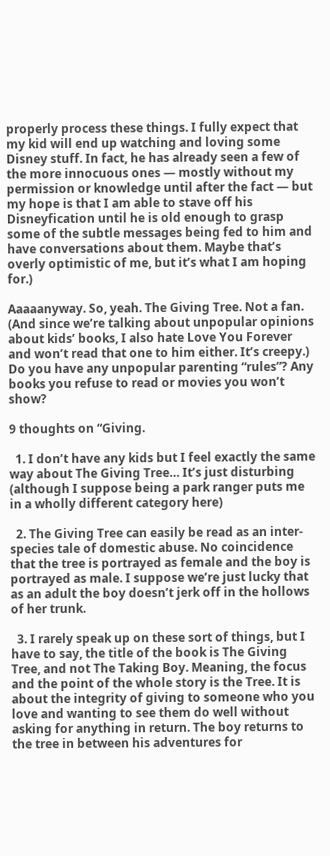properly process these things. I fully expect that my kid will end up watching and loving some Disney stuff. In fact, he has already seen a few of the more innocuous ones — mostly without my permission or knowledge until after the fact — but my hope is that I am able to stave off his Disneyfication until he is old enough to grasp some of the subtle messages being fed to him and have conversations about them. Maybe that’s overly optimistic of me, but it’s what I am hoping for.)

Aaaaanyway. So, yeah. The Giving Tree. Not a fan. (And since we’re talking about unpopular opinions about kids’ books, I also hate Love You Forever and won’t read that one to him either. It’s creepy.) Do you have any unpopular parenting “rules”? Any books you refuse to read or movies you won’t show?

9 thoughts on “Giving.

  1. I don’t have any kids but I feel exactly the same way about The Giving Tree… It’s just disturbing (although I suppose being a park ranger puts me in a wholly different category here)

  2. The Giving Tree can easily be read as an inter-species tale of domestic abuse. No coincidence that the tree is portrayed as female and the boy is portrayed as male. I suppose we’re just lucky that as an adult the boy doesn’t jerk off in the hollows of her trunk.

  3. I rarely speak up on these sort of things, but I have to say, the title of the book is The Giving Tree, and not The Taking Boy. Meaning, the focus and the point of the whole story is the Tree. It is about the integrity of giving to someone who you love and wanting to see them do well without asking for anything in return. The boy returns to the tree in between his adventures for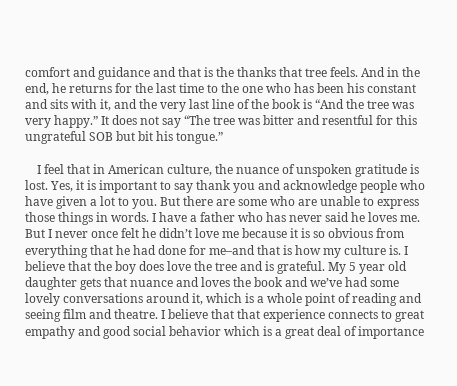comfort and guidance and that is the thanks that tree feels. And in the end, he returns for the last time to the one who has been his constant and sits with it, and the very last line of the book is “And the tree was very happy.” It does not say “The tree was bitter and resentful for this ungrateful SOB but bit his tongue.”

    I feel that in American culture, the nuance of unspoken gratitude is lost. Yes, it is important to say thank you and acknowledge people who have given a lot to you. But there are some who are unable to express those things in words. I have a father who has never said he loves me. But I never once felt he didn’t love me because it is so obvious from everything that he had done for me–and that is how my culture is. I believe that the boy does love the tree and is grateful. My 5 year old daughter gets that nuance and loves the book and we’ve had some lovely conversations around it, which is a whole point of reading and seeing film and theatre. I believe that that experience connects to great empathy and good social behavior which is a great deal of importance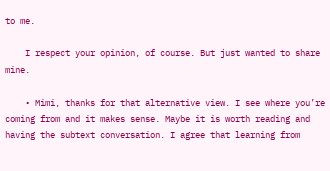to me.

    I respect your opinion, of course. But just wanted to share mine.

    • Mimi, thanks for that alternative view. I see where you’re coming from and it makes sense. Maybe it is worth reading and having the subtext conversation. I agree that learning from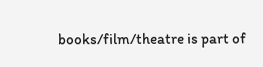books/film/theatre is part of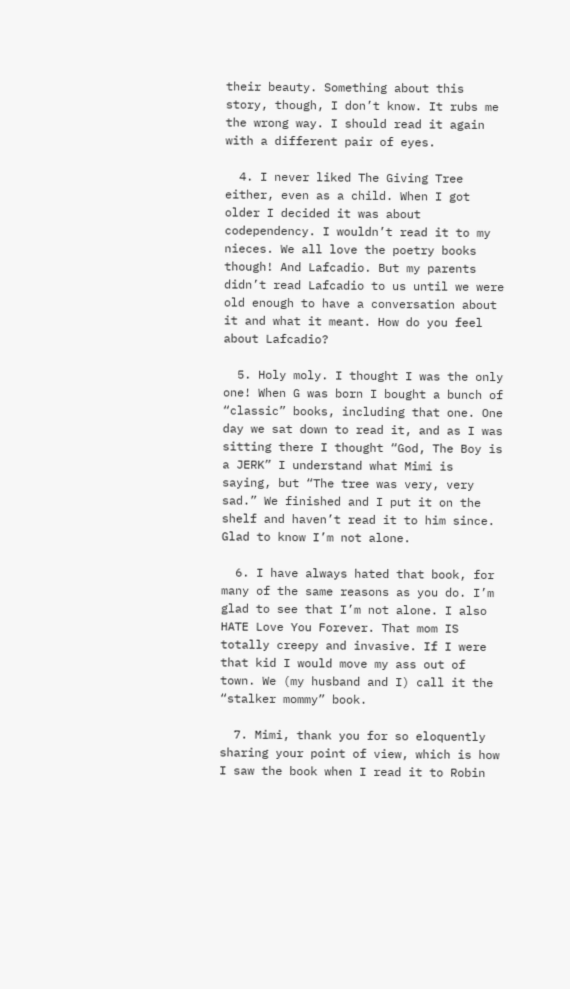their beauty. Something about this story, though, I don’t know. It rubs me the wrong way. I should read it again with a different pair of eyes.

  4. I never liked The Giving Tree either, even as a child. When I got older I decided it was about codependency. I wouldn’t read it to my nieces. We all love the poetry books though! And Lafcadio. But my parents didn’t read Lafcadio to us until we were old enough to have a conversation about it and what it meant. How do you feel about Lafcadio?

  5. Holy moly. I thought I was the only one! When G was born I bought a bunch of “classic” books, including that one. One day we sat down to read it, and as I was sitting there I thought “God, The Boy is a JERK” I understand what Mimi is saying, but “The tree was very, very sad.” We finished and I put it on the shelf and haven’t read it to him since. Glad to know I’m not alone.

  6. I have always hated that book, for many of the same reasons as you do. I’m glad to see that I’m not alone. I also HATE Love You Forever. That mom IS totally creepy and invasive. If I were that kid I would move my ass out of town. We (my husband and I) call it the “stalker mommy” book.

  7. Mimi, thank you for so eloquently sharing your point of view, which is how I saw the book when I read it to Robin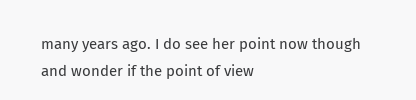many years ago. I do see her point now though and wonder if the point of view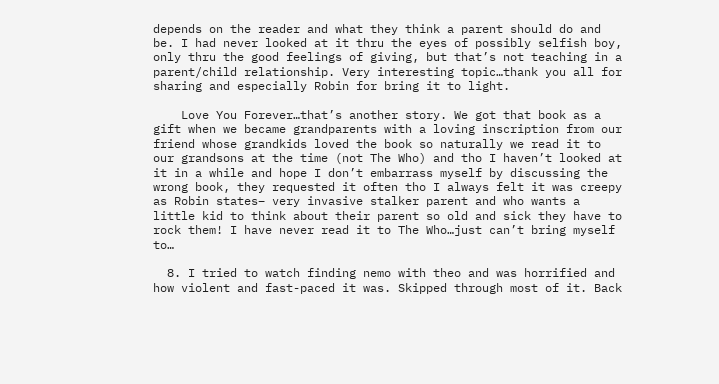depends on the reader and what they think a parent should do and be. I had never looked at it thru the eyes of possibly selfish boy, only thru the good feelings of giving, but that’s not teaching in a parent/child relationship. Very interesting topic…thank you all for sharing and especially Robin for bring it to light.

    Love You Forever…that’s another story. We got that book as a gift when we became grandparents with a loving inscription from our friend whose grandkids loved the book so naturally we read it to our grandsons at the time (not The Who) and tho I haven’t looked at it in a while and hope I don’t embarrass myself by discussing the wrong book, they requested it often tho I always felt it was creepy as Robin states– very invasive stalker parent and who wants a little kid to think about their parent so old and sick they have to rock them! I have never read it to The Who…just can’t bring myself to…

  8. I tried to watch finding nemo with theo and was horrified and how violent and fast-paced it was. Skipped through most of it. Back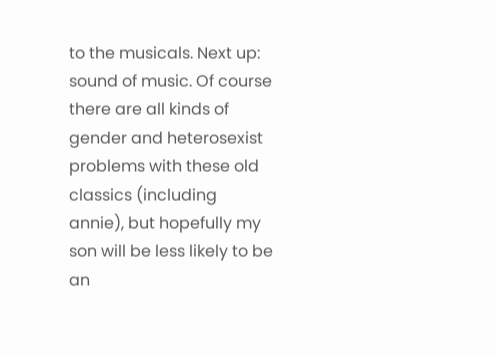to the musicals. Next up: sound of music. Of course there are all kinds of gender and heterosexist problems with these old classics (including annie), but hopefully my son will be less likely to be an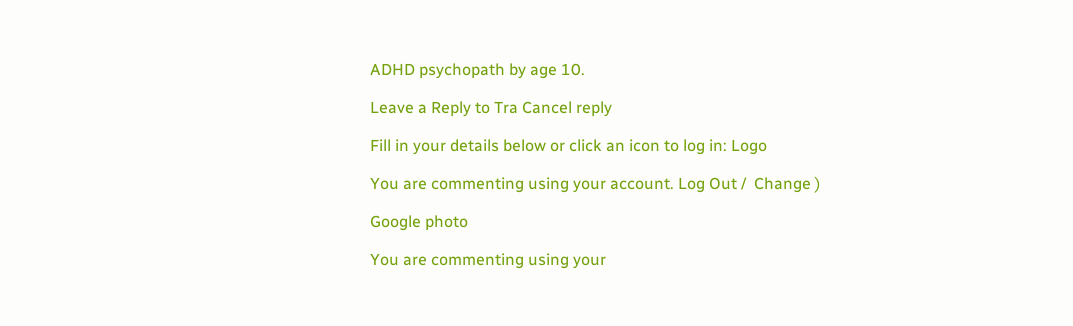ADHD psychopath by age 10.

Leave a Reply to Tra Cancel reply

Fill in your details below or click an icon to log in: Logo

You are commenting using your account. Log Out /  Change )

Google photo

You are commenting using your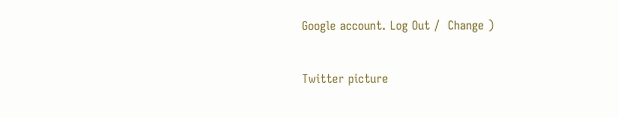Google account. Log Out /  Change )

Twitter picture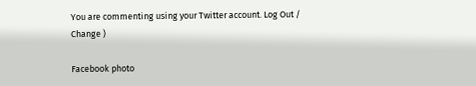You are commenting using your Twitter account. Log Out /  Change )

Facebook photo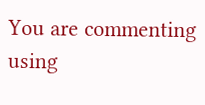You are commenting using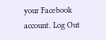your Facebook account. Log Out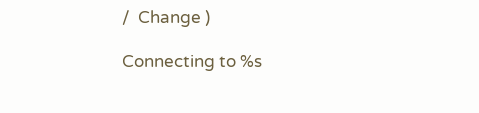/  Change )

Connecting to %s